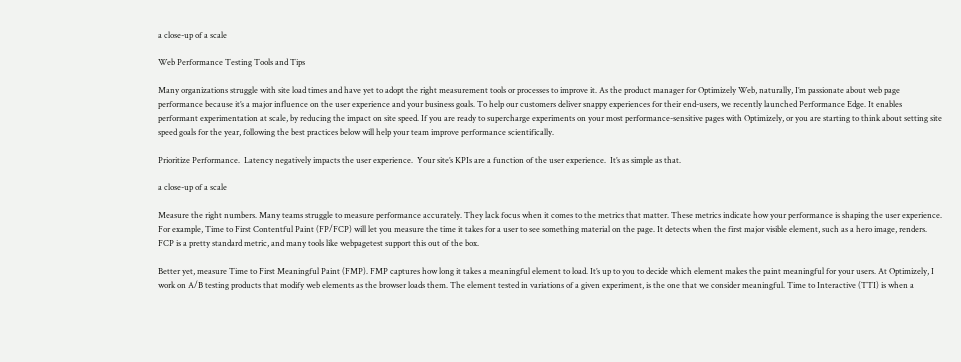a close-up of a scale

Web Performance Testing Tools and Tips

Many organizations struggle with site load times and have yet to adopt the right measurement tools or processes to improve it. As the product manager for Optimizely Web, naturally, I’m passionate about web page performance because it’s a major influence on the user experience and your business goals. To help our customers deliver snappy experiences for their end-users, we recently launched Performance Edge. It enables performant experimentation at scale, by reducing the impact on site speed. If you are ready to supercharge experiments on your most performance-sensitive pages with Optimizely, or you are starting to think about setting site speed goals for the year, following the best practices below will help your team improve performance scientifically.

Prioritize Performance.  Latency negatively impacts the user experience.  Your site’s KPIs are a function of the user experience.  It’s as simple as that.

a close-up of a scale

Measure the right numbers. Many teams struggle to measure performance accurately. They lack focus when it comes to the metrics that matter. These metrics indicate how your performance is shaping the user experience. For example, Time to First Contentful Paint (FP/FCP) will let you measure the time it takes for a user to see something material on the page. It detects when the first major visible element, such as a hero image, renders. FCP is a pretty standard metric, and many tools like webpagetest support this out of the box.

Better yet, measure Time to First Meaningful Paint (FMP). FMP captures how long it takes a meaningful element to load. It’s up to you to decide which element makes the paint meaningful for your users. At Optimizely, I work on A/B testing products that modify web elements as the browser loads them. The element tested in variations of a given experiment, is the one that we consider meaningful. Time to Interactive (TTI) is when a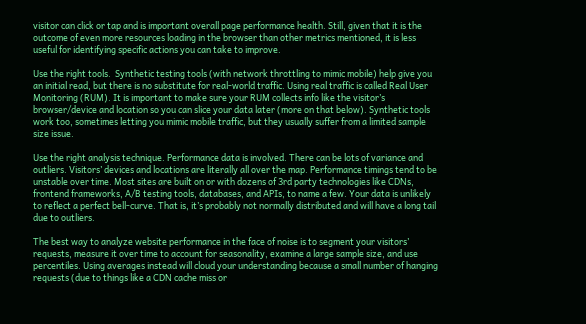visitor can click or tap and is important overall page performance health. Still, given that it is the outcome of even more resources loading in the browser than other metrics mentioned, it is less useful for identifying specific actions you can take to improve.

Use the right tools.  Synthetic testing tools (with network throttling to mimic mobile) help give you an initial read, but there is no substitute for real-world traffic. Using real traffic is called Real User Monitoring (RUM). It is important to make sure your RUM collects info like the visitor’s browser/device and location so you can slice your data later (more on that below). Synthetic tools work too, sometimes letting you mimic mobile traffic, but they usually suffer from a limited sample size issue.

Use the right analysis technique. Performance data is involved. There can be lots of variance and outliers. Visitors’ devices and locations are literally all over the map. Performance timings tend to be unstable over time. Most sites are built on or with dozens of 3rd party technologies like CDNs, frontend frameworks, A/B testing tools, databases, and APIs, to name a few. Your data is unlikely to reflect a perfect bell-curve. That is, it’s probably not normally distributed and will have a long tail due to outliers.

The best way to analyze website performance in the face of noise is to segment your visitors’ requests, measure it over time to account for seasonality, examine a large sample size, and use percentiles. Using averages instead will cloud your understanding because a small number of hanging requests (due to things like a CDN cache miss or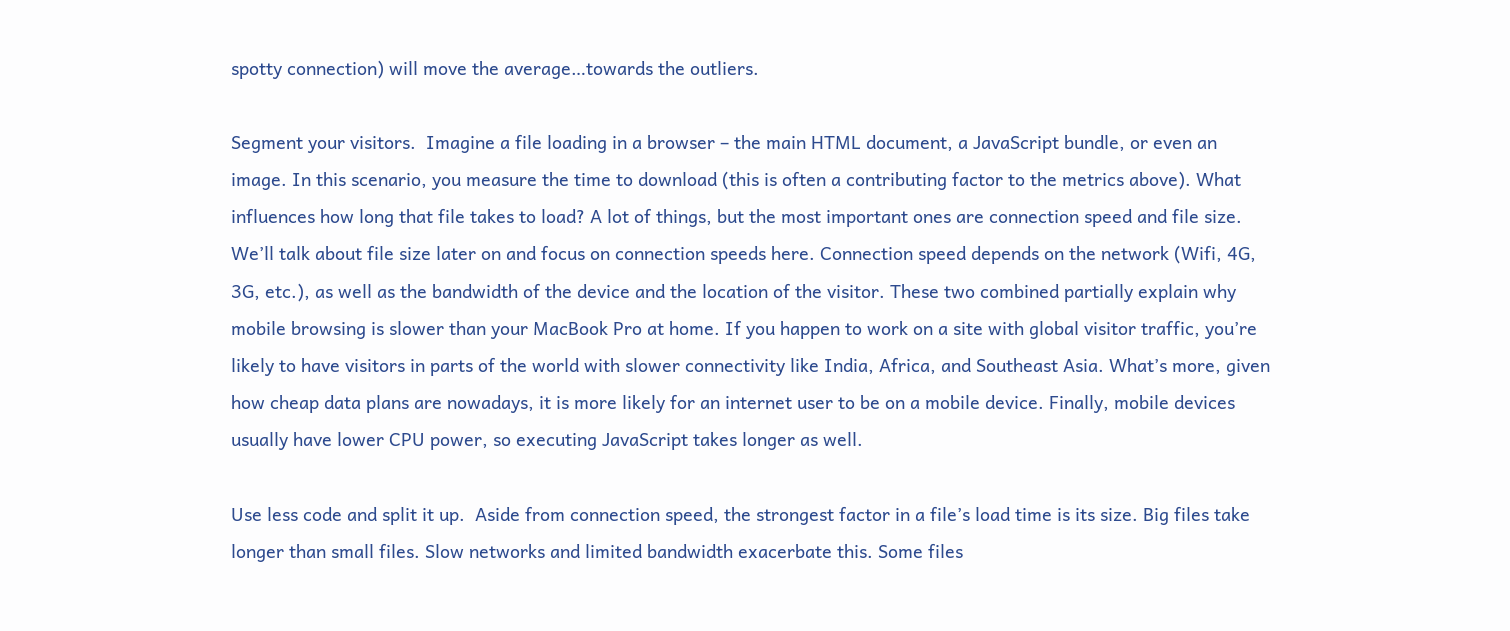spotty connection) will move the average…towards the outliers.

Segment your visitors.  Imagine a file loading in a browser – the main HTML document, a JavaScript bundle, or even an image. In this scenario, you measure the time to download (this is often a contributing factor to the metrics above). What influences how long that file takes to load? A lot of things, but the most important ones are connection speed and file size. We’ll talk about file size later on and focus on connection speeds here. Connection speed depends on the network (Wifi, 4G, 3G, etc.), as well as the bandwidth of the device and the location of the visitor. These two combined partially explain why mobile browsing is slower than your MacBook Pro at home. If you happen to work on a site with global visitor traffic, you’re likely to have visitors in parts of the world with slower connectivity like India, Africa, and Southeast Asia. What’s more, given how cheap data plans are nowadays, it is more likely for an internet user to be on a mobile device. Finally, mobile devices usually have lower CPU power, so executing JavaScript takes longer as well.

Use less code and split it up.  Aside from connection speed, the strongest factor in a file’s load time is its size. Big files take longer than small files. Slow networks and limited bandwidth exacerbate this. Some files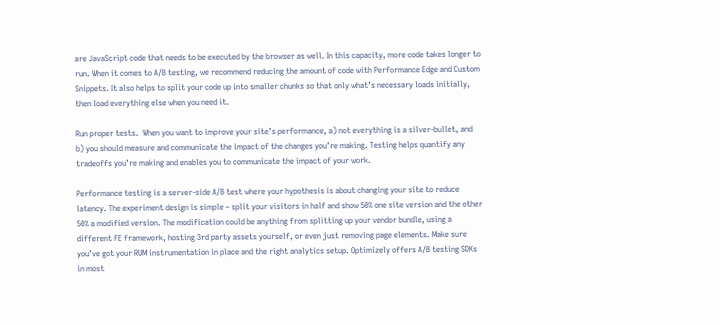are JavaScript code that needs to be executed by the browser as well. In this capacity, more code takes longer to run. When it comes to A/B testing, we recommend reducing the amount of code with Performance Edge and Custom Snippets. It also helps to split your code up into smaller chunks so that only what’s necessary loads initially, then load everything else when you need it.

Run proper tests.  When you want to improve your site’s performance, a) not everything is a silver-bullet, and b) you should measure and communicate the impact of the changes you’re making. Testing helps quantify any tradeoffs you’re making and enables you to communicate the impact of your work.

Performance testing is a server-side A/B test where your hypothesis is about changing your site to reduce latency. The experiment design is simple – split your visitors in half and show 50% one site version and the other 50% a modified version. The modification could be anything from splitting up your vendor bundle, using a different FE framework, hosting 3rd party assets yourself, or even just removing page elements. Make sure you’ve got your RUM instrumentation in place and the right analytics setup. Optimizely offers A/B testing SDKs in most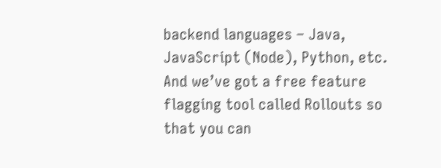backend languages – Java, JavaScript (Node), Python, etc. And we’ve got a free feature flagging tool called Rollouts so that you can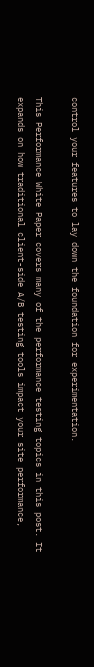control your features to lay down the foundation for experimentation.

This Performance White Paper covers many of the performance testing topics in this post. It expands on how traditional client-side A/B testing tools impact your site performance,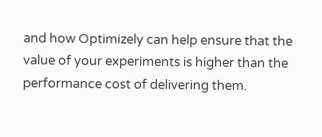and how Optimizely can help ensure that the value of your experiments is higher than the performance cost of delivering them.